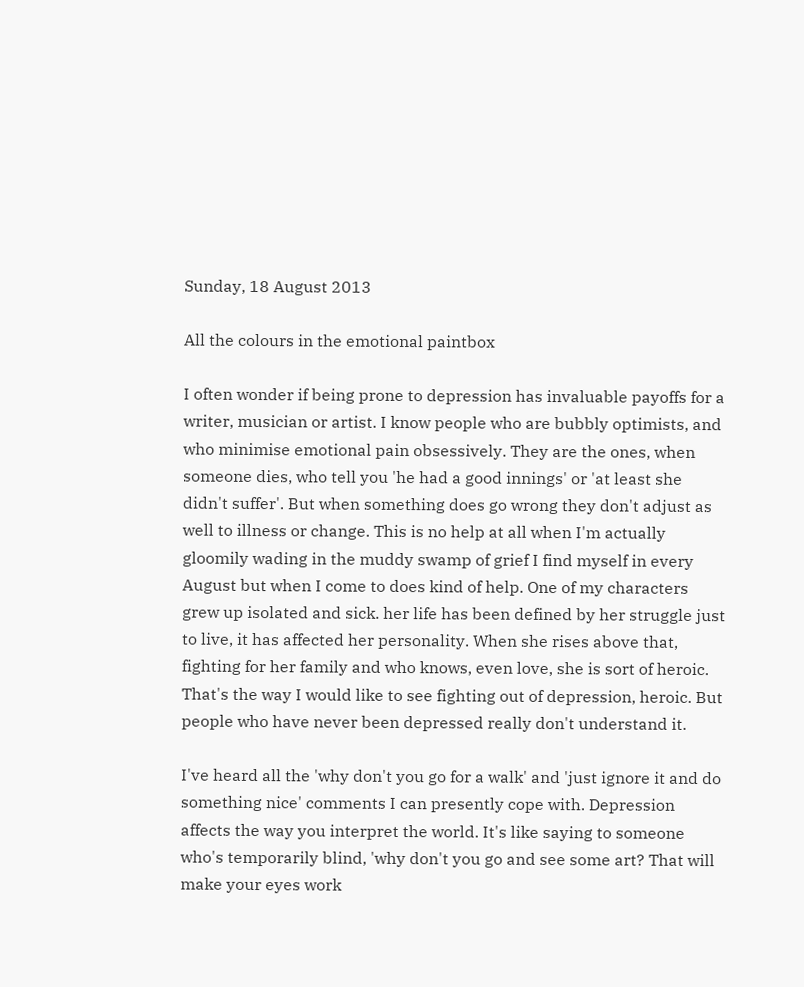Sunday, 18 August 2013

All the colours in the emotional paintbox

I often wonder if being prone to depression has invaluable payoffs for a writer, musician or artist. I know people who are bubbly optimists, and who minimise emotional pain obsessively. They are the ones, when someone dies, who tell you 'he had a good innings' or 'at least she didn't suffer'. But when something does go wrong they don't adjust as well to illness or change. This is no help at all when I'm actually gloomily wading in the muddy swamp of grief I find myself in every August but when I come to does kind of help. One of my characters grew up isolated and sick. her life has been defined by her struggle just to live, it has affected her personality. When she rises above that, fighting for her family and who knows, even love, she is sort of heroic. That's the way I would like to see fighting out of depression, heroic. But people who have never been depressed really don't understand it.

I've heard all the 'why don't you go for a walk' and 'just ignore it and do something nice' comments I can presently cope with. Depression affects the way you interpret the world. It's like saying to someone who's temporarily blind, 'why don't you go and see some art? That will make your eyes work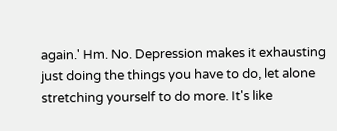again.' Hm. No. Depression makes it exhausting just doing the things you have to do, let alone stretching yourself to do more. It's like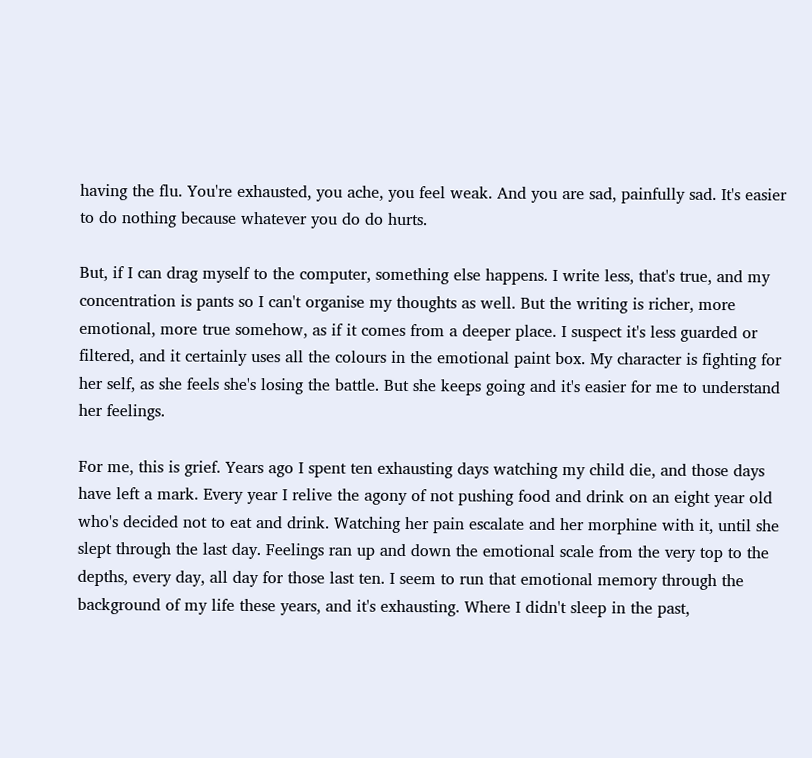having the flu. You're exhausted, you ache, you feel weak. And you are sad, painfully sad. It's easier to do nothing because whatever you do do hurts.

But, if I can drag myself to the computer, something else happens. I write less, that's true, and my concentration is pants so I can't organise my thoughts as well. But the writing is richer, more emotional, more true somehow, as if it comes from a deeper place. I suspect it's less guarded or filtered, and it certainly uses all the colours in the emotional paint box. My character is fighting for her self, as she feels she's losing the battle. But she keeps going and it's easier for me to understand her feelings.

For me, this is grief. Years ago I spent ten exhausting days watching my child die, and those days have left a mark. Every year I relive the agony of not pushing food and drink on an eight year old who's decided not to eat and drink. Watching her pain escalate and her morphine with it, until she slept through the last day. Feelings ran up and down the emotional scale from the very top to the depths, every day, all day for those last ten. I seem to run that emotional memory through the background of my life these years, and it's exhausting. Where I didn't sleep in the past,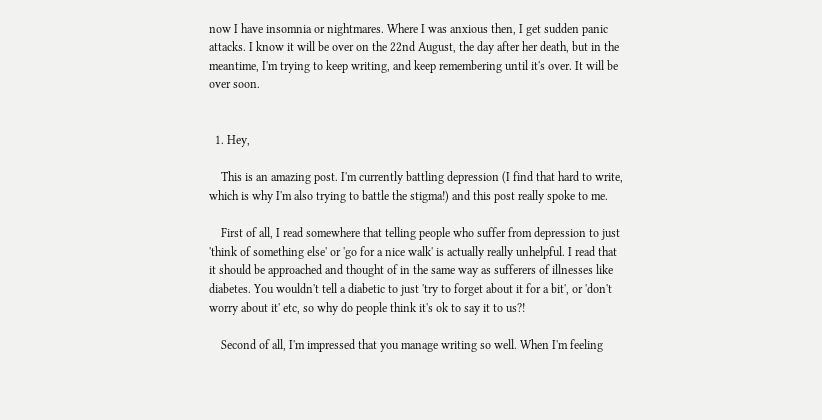now I have insomnia or nightmares. Where I was anxious then, I get sudden panic attacks. I know it will be over on the 22nd August, the day after her death, but in the meantime, I'm trying to keep writing, and keep remembering until it's over. It will be over soon.


  1. Hey,

    This is an amazing post. I'm currently battling depression (I find that hard to write, which is why I'm also trying to battle the stigma!) and this post really spoke to me.

    First of all, I read somewhere that telling people who suffer from depression to just 'think of something else' or 'go for a nice walk' is actually really unhelpful. I read that it should be approached and thought of in the same way as sufferers of illnesses like diabetes. You wouldn't tell a diabetic to just 'try to forget about it for a bit', or 'don't worry about it' etc, so why do people think it's ok to say it to us?!

    Second of all, I'm impressed that you manage writing so well. When I'm feeling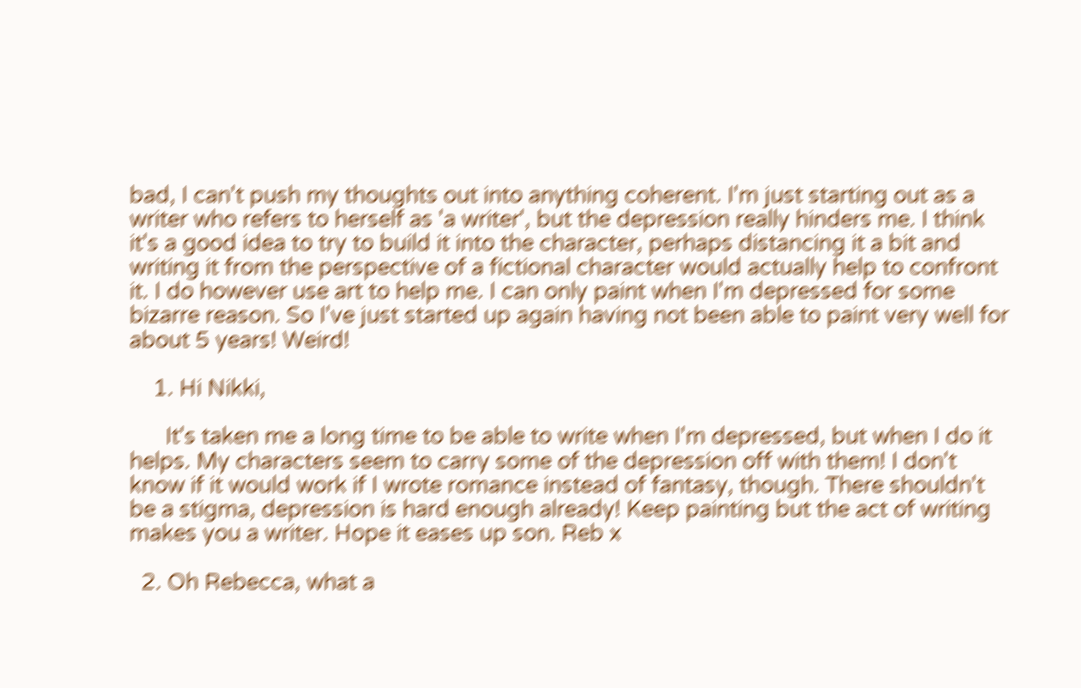bad, I can't push my thoughts out into anything coherent. I'm just starting out as a writer who refers to herself as 'a writer', but the depression really hinders me. I think it's a good idea to try to build it into the character, perhaps distancing it a bit and writing it from the perspective of a fictional character would actually help to confront it. I do however use art to help me. I can only paint when I'm depressed for some bizarre reason. So I've just started up again having not been able to paint very well for about 5 years! Weird!

    1. Hi Nikki,

      It's taken me a long time to be able to write when I'm depressed, but when I do it helps. My characters seem to carry some of the depression off with them! I don't know if it would work if I wrote romance instead of fantasy, though. There shouldn't be a stigma, depression is hard enough already! Keep painting but the act of writing makes you a writer. Hope it eases up son. Reb x

  2. Oh Rebecca, what a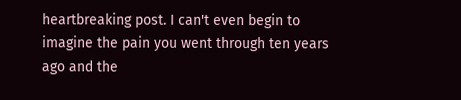heartbreaking post. I can't even begin to imagine the pain you went through ten years ago and the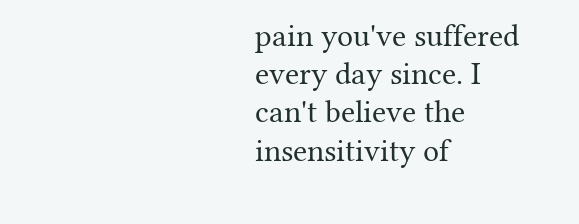pain you've suffered every day since. I can't believe the insensitivity of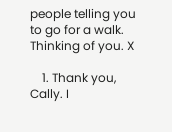people telling you to go for a walk. Thinking of you. X

    1. Thank you, Cally. I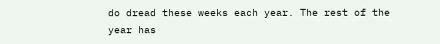do dread these weeks each year. The rest of the year has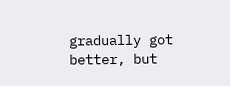gradually got better, but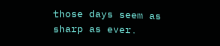those days seem as sharp as ever.